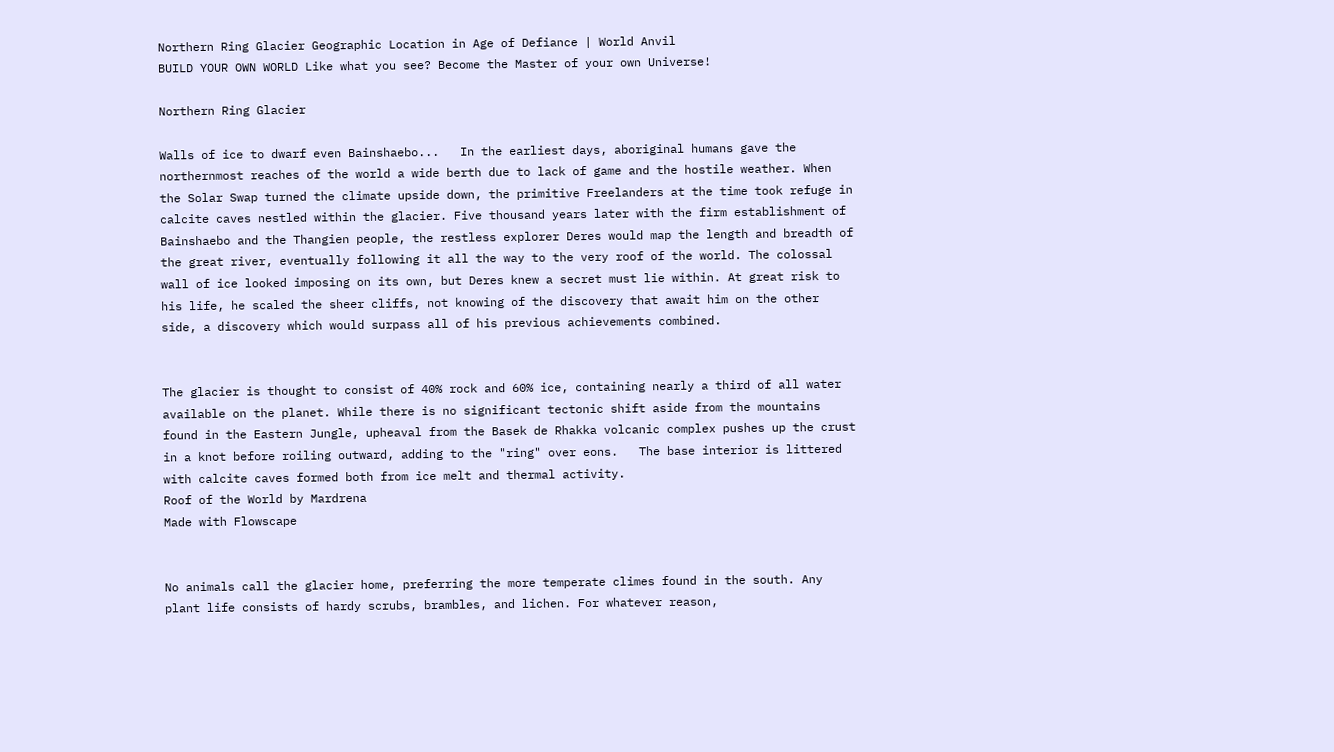Northern Ring Glacier Geographic Location in Age of Defiance | World Anvil
BUILD YOUR OWN WORLD Like what you see? Become the Master of your own Universe!

Northern Ring Glacier

Walls of ice to dwarf even Bainshaebo...   In the earliest days, aboriginal humans gave the northernmost reaches of the world a wide berth due to lack of game and the hostile weather. When the Solar Swap turned the climate upside down, the primitive Freelanders at the time took refuge in calcite caves nestled within the glacier. Five thousand years later with the firm establishment of Bainshaebo and the Thangien people, the restless explorer Deres would map the length and breadth of the great river, eventually following it all the way to the very roof of the world. The colossal wall of ice looked imposing on its own, but Deres knew a secret must lie within. At great risk to his life, he scaled the sheer cliffs, not knowing of the discovery that await him on the other side, a discovery which would surpass all of his previous achievements combined.


The glacier is thought to consist of 40% rock and 60% ice, containing nearly a third of all water available on the planet. While there is no significant tectonic shift aside from the mountains found in the Eastern Jungle, upheaval from the Basek de Rhakka volcanic complex pushes up the crust in a knot before roiling outward, adding to the "ring" over eons.   The base interior is littered with calcite caves formed both from ice melt and thermal activity.
Roof of the World by Mardrena
Made with Flowscape


No animals call the glacier home, preferring the more temperate climes found in the south. Any plant life consists of hardy scrubs, brambles, and lichen. For whatever reason,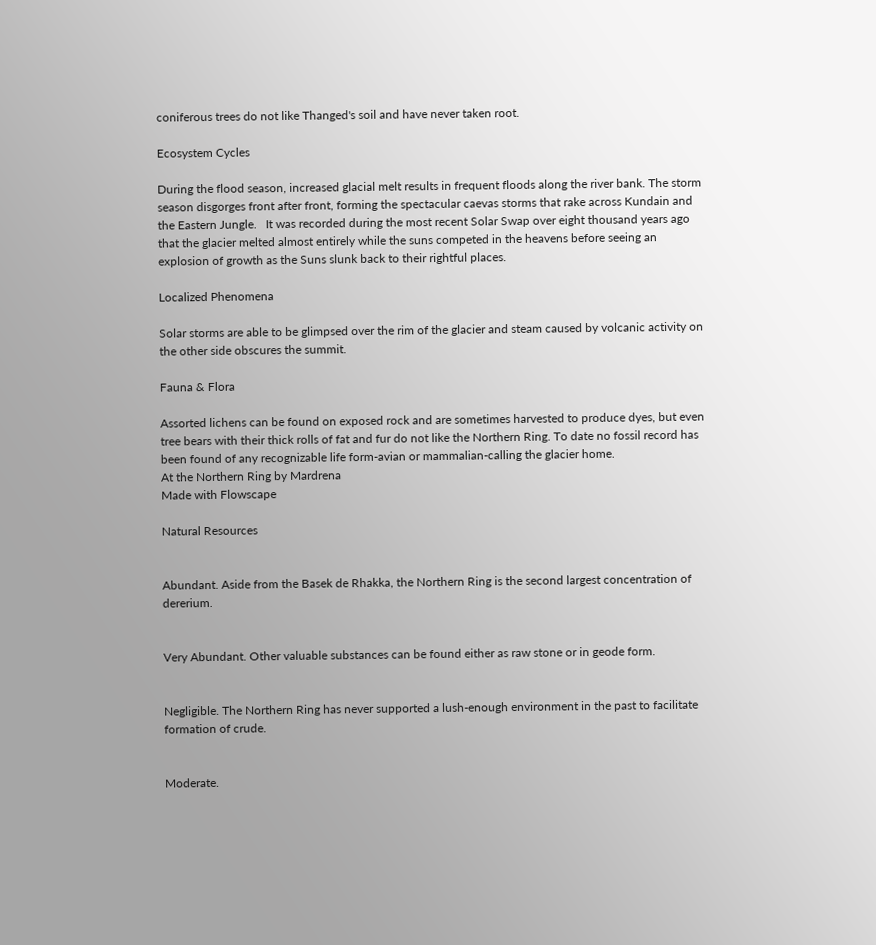coniferous trees do not like Thanged's soil and have never taken root.

Ecosystem Cycles

During the flood season, increased glacial melt results in frequent floods along the river bank. The storm season disgorges front after front, forming the spectacular caevas storms that rake across Kundain and the Eastern Jungle.   It was recorded during the most recent Solar Swap over eight thousand years ago that the glacier melted almost entirely while the suns competed in the heavens before seeing an explosion of growth as the Suns slunk back to their rightful places.

Localized Phenomena

Solar storms are able to be glimpsed over the rim of the glacier and steam caused by volcanic activity on the other side obscures the summit.

Fauna & Flora

Assorted lichens can be found on exposed rock and are sometimes harvested to produce dyes, but even tree bears with their thick rolls of fat and fur do not like the Northern Ring. To date no fossil record has been found of any recognizable life form-avian or mammalian-calling the glacier home.
At the Northern Ring by Mardrena
Made with Flowscape

Natural Resources


Abundant. Aside from the Basek de Rhakka, the Northern Ring is the second largest concentration of dererium.


Very Abundant. Other valuable substances can be found either as raw stone or in geode form.


Negligible. The Northern Ring has never supported a lush-enough environment in the past to facilitate formation of crude.


Moderate.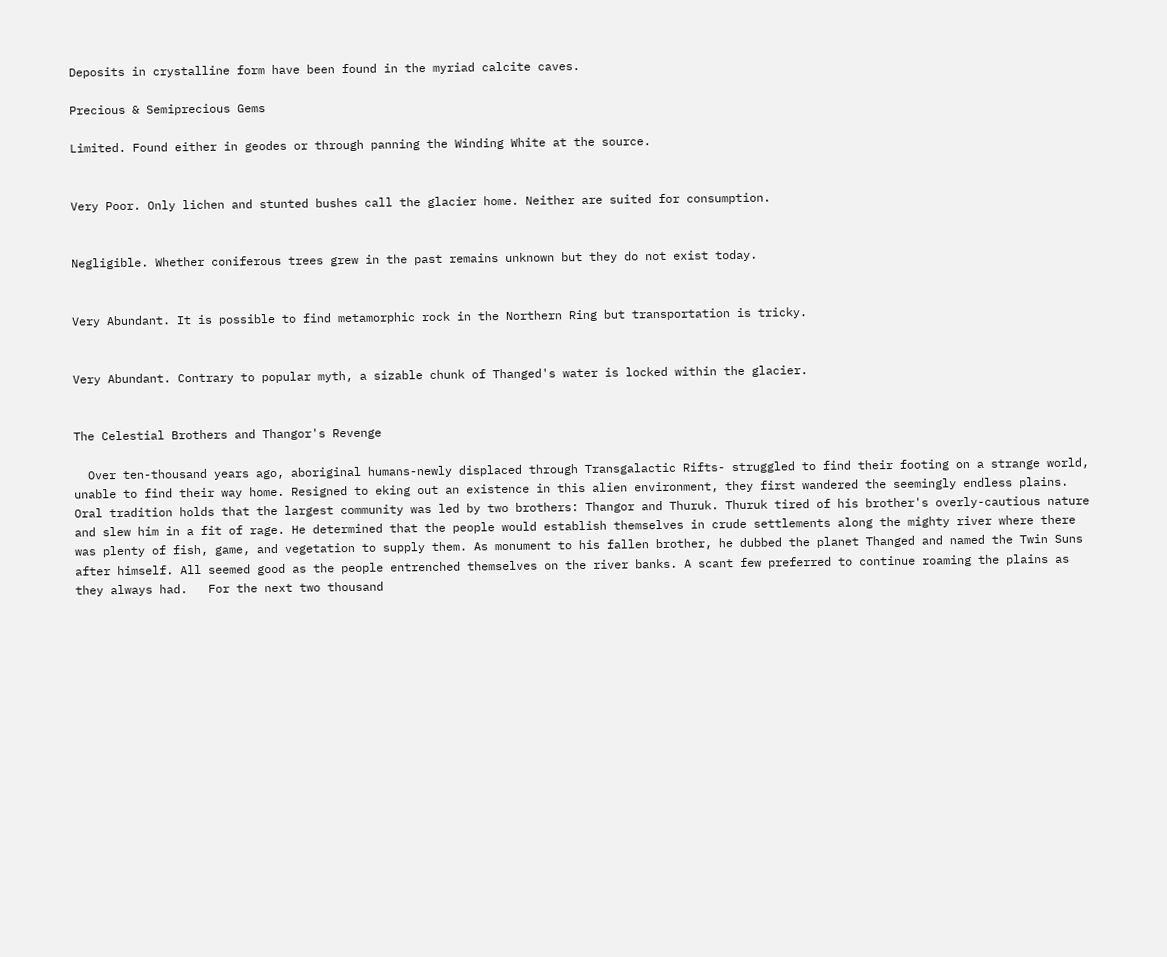Deposits in crystalline form have been found in the myriad calcite caves.

Precious & Semiprecious Gems

Limited. Found either in geodes or through panning the Winding White at the source.


Very Poor. Only lichen and stunted bushes call the glacier home. Neither are suited for consumption.


Negligible. Whether coniferous trees grew in the past remains unknown but they do not exist today.


Very Abundant. It is possible to find metamorphic rock in the Northern Ring but transportation is tricky.


Very Abundant. Contrary to popular myth, a sizable chunk of Thanged's water is locked within the glacier.


The Celestial Brothers and Thangor's Revenge

  Over ten-thousand years ago, aboriginal humans-newly displaced through Transgalactic Rifts- struggled to find their footing on a strange world, unable to find their way home. Resigned to eking out an existence in this alien environment, they first wandered the seemingly endless plains. Oral tradition holds that the largest community was led by two brothers: Thangor and Thuruk. Thuruk tired of his brother's overly-cautious nature and slew him in a fit of rage. He determined that the people would establish themselves in crude settlements along the mighty river where there was plenty of fish, game, and vegetation to supply them. As monument to his fallen brother, he dubbed the planet Thanged and named the Twin Suns after himself. All seemed good as the people entrenched themselves on the river banks. A scant few preferred to continue roaming the plains as they always had.   For the next two thousand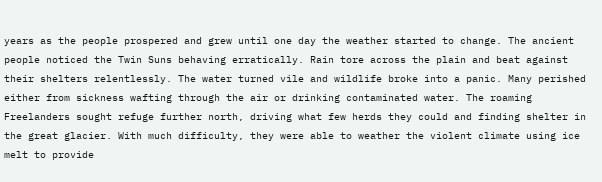years as the people prospered and grew until one day the weather started to change. The ancient people noticed the Twin Suns behaving erratically. Rain tore across the plain and beat against their shelters relentlessly. The water turned vile and wildlife broke into a panic. Many perished either from sickness wafting through the air or drinking contaminated water. The roaming Freelanders sought refuge further north, driving what few herds they could and finding shelter in the great glacier. With much difficulty, they were able to weather the violent climate using ice melt to provide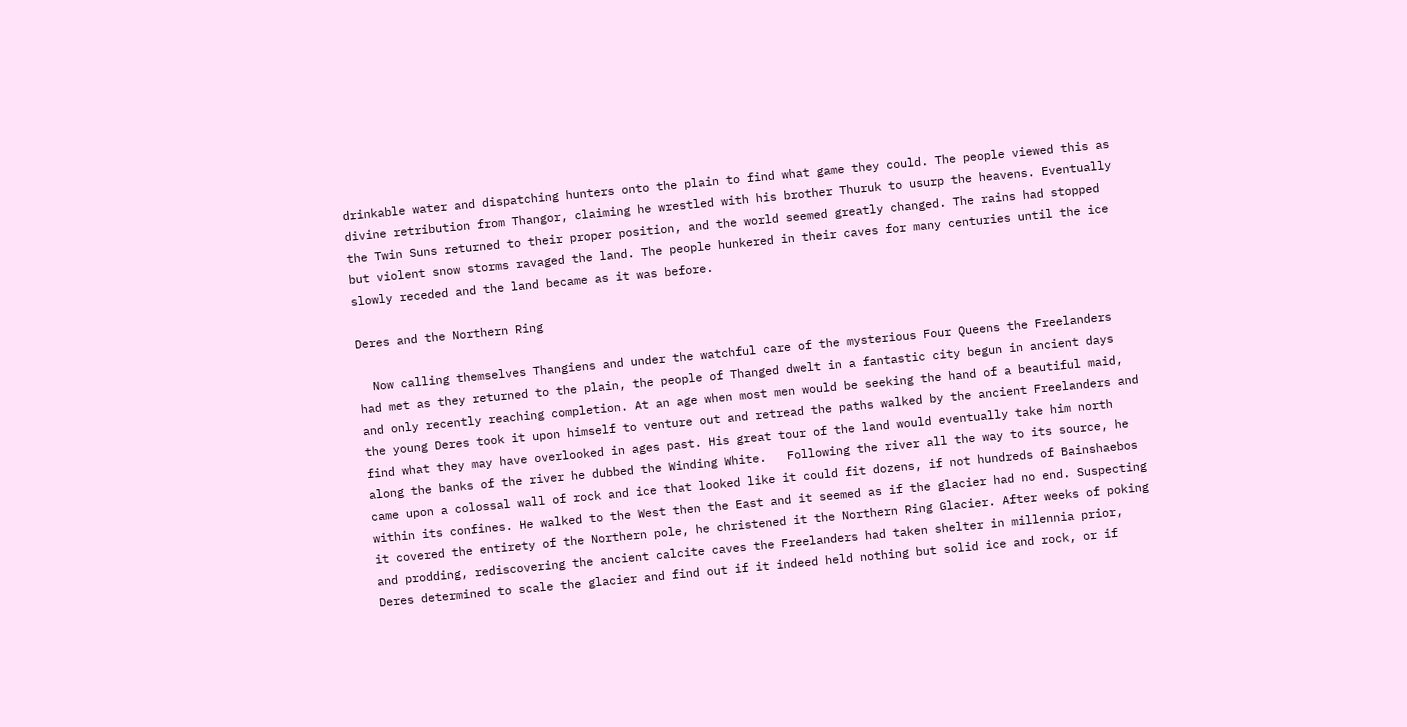drinkable water and dispatching hunters onto the plain to find what game they could. The people viewed this as divine retribution from Thangor, claiming he wrestled with his brother Thuruk to usurp the heavens. Eventually the Twin Suns returned to their proper position, and the world seemed greatly changed. The rains had stopped but violent snow storms ravaged the land. The people hunkered in their caves for many centuries until the ice slowly receded and the land became as it was before.

Deres and the Northern Ring

  Now calling themselves Thangiens and under the watchful care of the mysterious Four Queens the Freelanders had met as they returned to the plain, the people of Thanged dwelt in a fantastic city begun in ancient days and only recently reaching completion. At an age when most men would be seeking the hand of a beautiful maid, the young Deres took it upon himself to venture out and retread the paths walked by the ancient Freelanders and find what they may have overlooked in ages past. His great tour of the land would eventually take him north along the banks of the river he dubbed the Winding White.   Following the river all the way to its source, he came upon a colossal wall of rock and ice that looked like it could fit dozens, if not hundreds of Bainshaebos within its confines. He walked to the West then the East and it seemed as if the glacier had no end. Suspecting it covered the entirety of the Northern pole, he christened it the Northern Ring Glacier. After weeks of poking and prodding, rediscovering the ancient calcite caves the Freelanders had taken shelter in millennia prior, Deres determined to scale the glacier and find out if it indeed held nothing but solid ice and rock, or if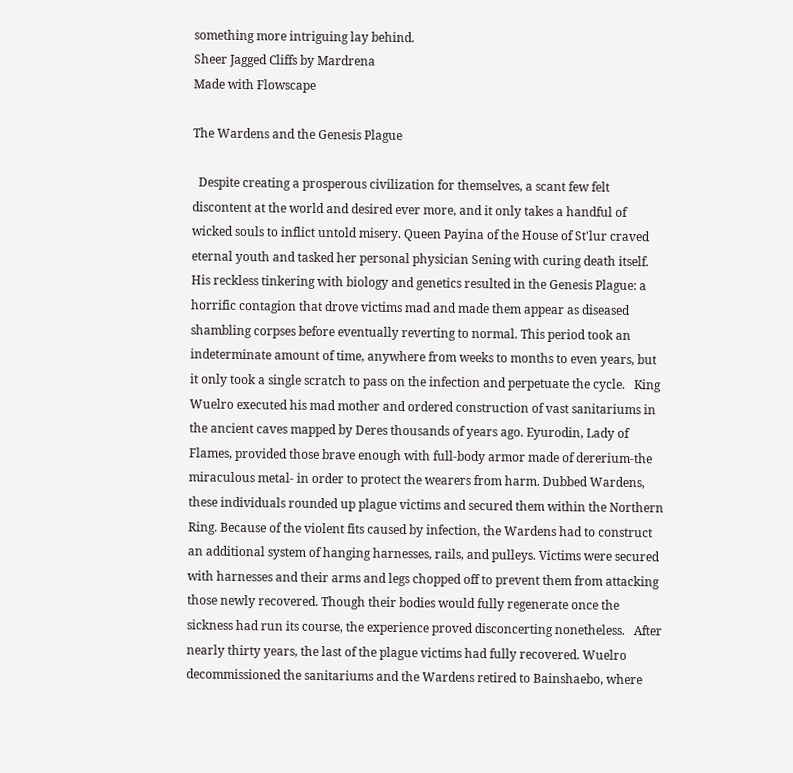something more intriguing lay behind.
Sheer Jagged Cliffs by Mardrena
Made with Flowscape

The Wardens and the Genesis Plague

  Despite creating a prosperous civilization for themselves, a scant few felt discontent at the world and desired ever more, and it only takes a handful of wicked souls to inflict untold misery. Queen Payina of the House of St'lur craved eternal youth and tasked her personal physician Sening with curing death itself. His reckless tinkering with biology and genetics resulted in the Genesis Plague: a horrific contagion that drove victims mad and made them appear as diseased shambling corpses before eventually reverting to normal. This period took an indeterminate amount of time, anywhere from weeks to months to even years, but it only took a single scratch to pass on the infection and perpetuate the cycle.   King Wuelro executed his mad mother and ordered construction of vast sanitariums in the ancient caves mapped by Deres thousands of years ago. Eyurodin, Lady of Flames, provided those brave enough with full-body armor made of dererium-the miraculous metal- in order to protect the wearers from harm. Dubbed Wardens, these individuals rounded up plague victims and secured them within the Northern Ring. Because of the violent fits caused by infection, the Wardens had to construct an additional system of hanging harnesses, rails, and pulleys. Victims were secured with harnesses and their arms and legs chopped off to prevent them from attacking those newly recovered. Though their bodies would fully regenerate once the sickness had run its course, the experience proved disconcerting nonetheless.   After nearly thirty years, the last of the plague victims had fully recovered. Wuelro decommissioned the sanitariums and the Wardens retired to Bainshaebo, where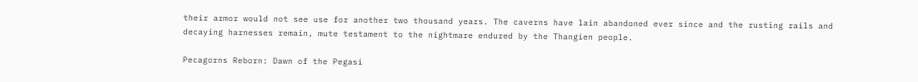their armor would not see use for another two thousand years. The caverns have lain abandoned ever since and the rusting rails and decaying harnesses remain, mute testament to the nightmare endured by the Thangien people.

Pecagorns Reborn: Dawn of the Pegasi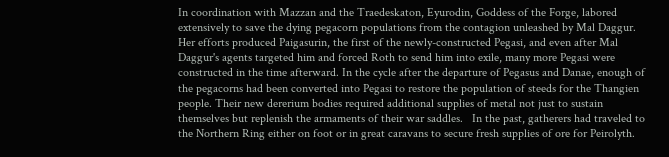In coordination with Mazzan and the Traedeskaton, Eyurodin, Goddess of the Forge, labored extensively to save the dying pegacorn populations from the contagion unleashed by Mal Daggur. Her efforts produced Paigasurin, the first of the newly-constructed Pegasi, and even after Mal Daggur's agents targeted him and forced Roth to send him into exile, many more Pegasi were constructed in the time afterward. In the cycle after the departure of Pegasus and Danae, enough of the pegacorns had been converted into Pegasi to restore the population of steeds for the Thangien people. Their new dererium bodies required additional supplies of metal not just to sustain themselves but replenish the armaments of their war saddles.   In the past, gatherers had traveled to the Northern Ring either on foot or in great caravans to secure fresh supplies of ore for Peirolyth.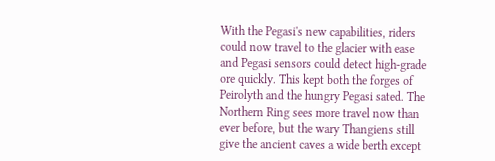With the Pegasi's new capabilities, riders could now travel to the glacier with ease and Pegasi sensors could detect high-grade ore quickly. This kept both the forges of Peirolyth and the hungry Pegasi sated. The Northern Ring sees more travel now than ever before, but the wary Thangiens still give the ancient caves a wide berth except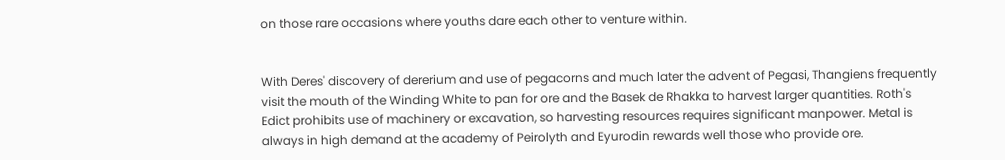on those rare occasions where youths dare each other to venture within.


With Deres' discovery of dererium and use of pegacorns and much later the advent of Pegasi, Thangiens frequently visit the mouth of the Winding White to pan for ore and the Basek de Rhakka to harvest larger quantities. Roth's Edict prohibits use of machinery or excavation, so harvesting resources requires significant manpower. Metal is always in high demand at the academy of Peirolyth and Eyurodin rewards well those who provide ore.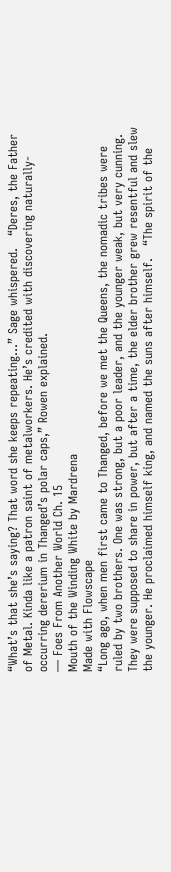“What’s that she’s saying? That word she keeps repeating…” Sage whispered.   “Deres, the Father of Metal. Kinda like a patron saint of metalworkers. He’s credited with discovering naturally-occurring dererium in Thanged’s polar caps,” Rowen explained.
— Foes From Another World Ch. 15
Mouth of the Winding White by Mardrena
Made with Flowscape
“Long ago, when men first came to Thanged, before we met the Queens, the nomadic tribes were ruled by two brothers. One was strong, but a poor leader, and the younger weak, but very cunning. They were supposed to share in power, but after a time, the elder brother grew resentful and slew the younger. He proclaimed himself king, and named the suns after himself.   “The spirit of the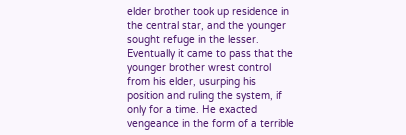elder brother took up residence in the central star, and the younger sought refuge in the lesser. Eventually it came to pass that the younger brother wrest control from his elder, usurping his position and ruling the system, if only for a time. He exacted vengeance in the form of a terrible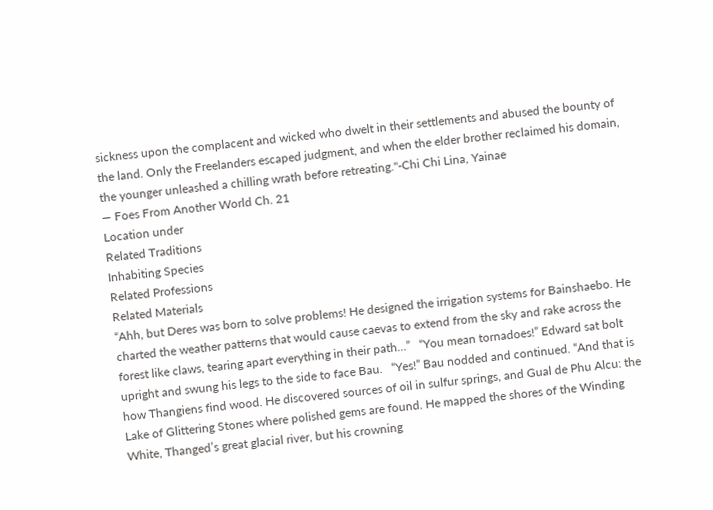sickness upon the complacent and wicked who dwelt in their settlements and abused the bounty of the land. Only the Freelanders escaped judgment, and when the elder brother reclaimed his domain, the younger unleashed a chilling wrath before retreating."-Chi Chi Lina, Yainae
— Foes From Another World Ch. 21
Location under
Related Traditions
Inhabiting Species
Related Professions
Related Materials
“Ahh, but Deres was born to solve problems! He designed the irrigation systems for Bainshaebo. He charted the weather patterns that would cause caevas to extend from the sky and rake across the forest like claws, tearing apart everything in their path…”   “You mean tornadoes!” Edward sat bolt upright and swung his legs to the side to face Bau.   “Yes!” Bau nodded and continued. “And that is how Thangiens find wood. He discovered sources of oil in sulfur springs, and Gual de Phu Alcu: the Lake of Glittering Stones where polished gems are found. He mapped the shores of the Winding White, Thanged’s great glacial river, but his crowning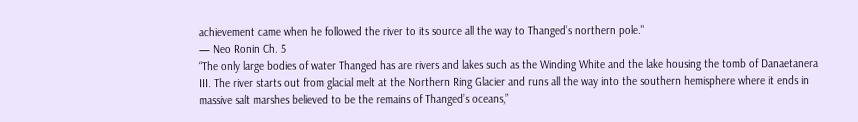achievement came when he followed the river to its source all the way to Thanged’s northern pole."
— Neo Ronin Ch. 5
“The only large bodies of water Thanged has are rivers and lakes such as the Winding White and the lake housing the tomb of Danaetanera III. The river starts out from glacial melt at the Northern Ring Glacier and runs all the way into the southern hemisphere where it ends in massive salt marshes believed to be the remains of Thanged’s oceans,”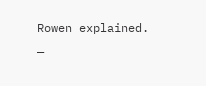Rowen explained.
—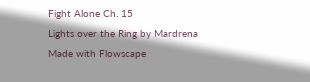Fight Alone Ch. 15
Lights over the Ring by Mardrena
Made with Flowscape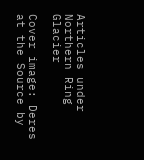Articles under Northern Ring Glacier

Cover image: Deres at the Source by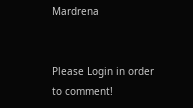Mardrena


Please Login in order to comment!